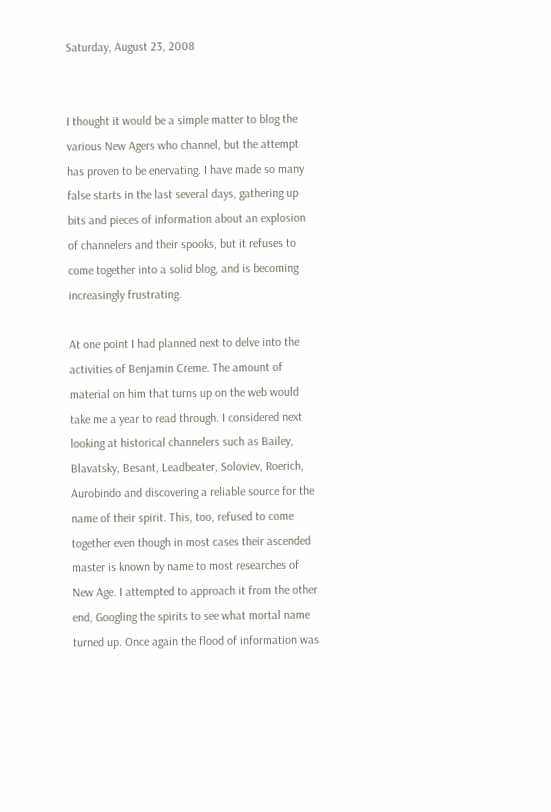Saturday, August 23, 2008


I thought it would be a simple matter to blog the various New Agers who channel, but the attempt has proven to be enervating. I have made so many false starts in the last several days, gathering up bits and pieces of information about an explosion of channelers and their spooks, but it refuses to come together into a solid blog, and is becoming increasingly frustrating.

At one point I had planned next to delve into the activities of Benjamin Creme. The amount of material on him that turns up on the web would take me a year to read through. I considered next looking at historical channelers such as Bailey, Blavatsky, Besant, Leadbeater, Soloviev, Roerich, Aurobindo and discovering a reliable source for the name of their spirit. This, too, refused to come together even though in most cases their ascended master is known by name to most researches of New Age. I attempted to approach it from the other end, Googling the spirits to see what mortal name turned up. Once again the flood of information was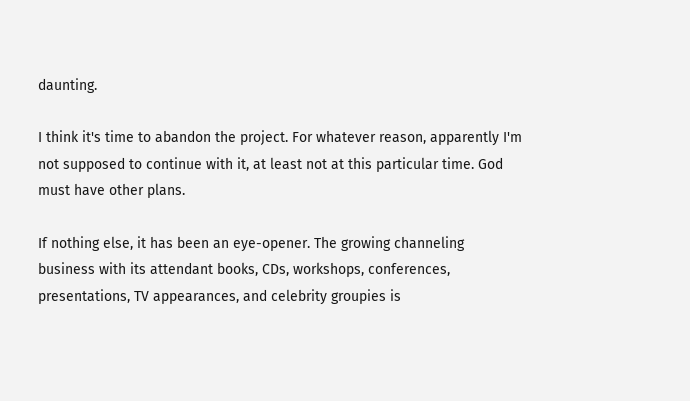daunting.

I think it's time to abandon the project. For whatever reason, apparently I'm not supposed to continue with it, at least not at this particular time. God must have other plans.

If nothing else, it has been an eye-opener. The growing channeling business with its attendant books, CDs, workshops, conferences, presentations, TV appearances, and celebrity groupies is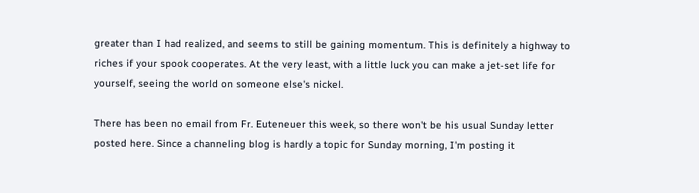greater than I had realized, and seems to still be gaining momentum. This is definitely a highway to riches if your spook cooperates. At the very least, with a little luck you can make a jet-set life for yourself, seeing the world on someone else's nickel.

There has been no email from Fr. Euteneuer this week, so there won't be his usual Sunday letter posted here. Since a channeling blog is hardly a topic for Sunday morning, I'm posting it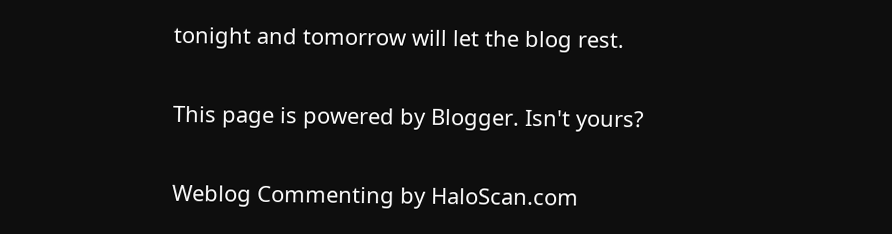tonight and tomorrow will let the blog rest.

This page is powered by Blogger. Isn't yours?

Weblog Commenting by HaloScan.com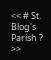<< # St. Blog's Parish ? >>